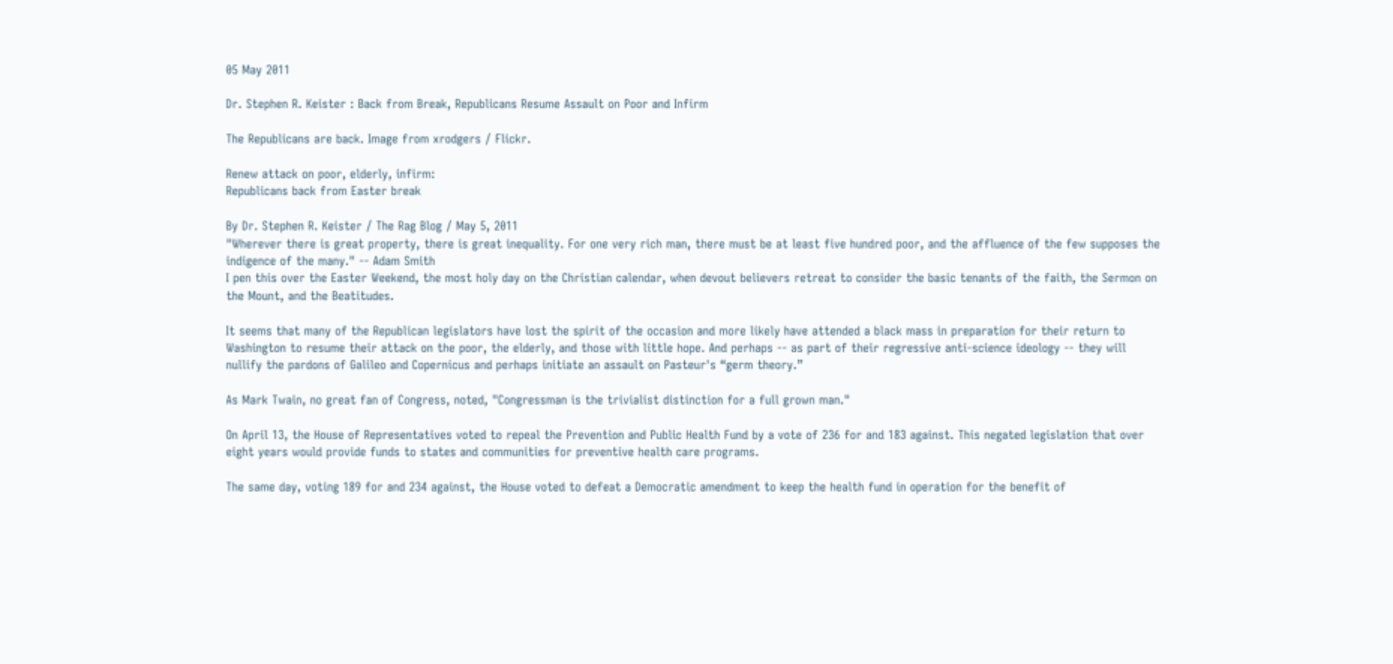05 May 2011

Dr. Stephen R. Keister : Back from Break, Republicans Resume Assault on Poor and Infirm

The Republicans are back. Image from xrodgers / Flickr.

Renew attack on poor, elderly, infirm:
Republicans back from Easter break

By Dr. Stephen R. Keister / The Rag Blog / May 5, 2011
"Wherever there is great property, there is great inequality. For one very rich man, there must be at least five hundred poor, and the affluence of the few supposes the indigence of the many." -- Adam Smith
I pen this over the Easter Weekend, the most holy day on the Christian calendar, when devout believers retreat to consider the basic tenants of the faith, the Sermon on the Mount, and the Beatitudes.

It seems that many of the Republican legislators have lost the spirit of the occasion and more likely have attended a black mass in preparation for their return to Washington to resume their attack on the poor, the elderly, and those with little hope. And perhaps -- as part of their regressive anti-science ideology -- they will nullify the pardons of Galileo and Copernicus and perhaps initiate an assault on Pasteur's “germ theory.”

As Mark Twain, no great fan of Congress, noted, "Congressman is the trivialist distinction for a full grown man."

On April 13, the House of Representatives voted to repeal the Prevention and Public Health Fund by a vote of 236 for and 183 against. This negated legislation that over eight years would provide funds to states and communities for preventive health care programs.

The same day, voting 189 for and 234 against, the House voted to defeat a Democratic amendment to keep the health fund in operation for the benefit of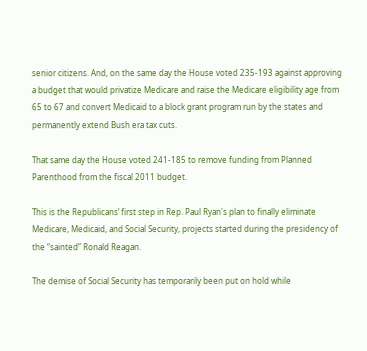senior citizens. And, on the same day the House voted 235-193 against approving a budget that would privatize Medicare and raise the Medicare eligibility age from 65 to 67 and convert Medicaid to a block grant program run by the states and permanently extend Bush era tax cuts.

That same day the House voted 241-185 to remove funding from Planned Parenthood from the fiscal 2011 budget.

This is the Republicans’ first step in Rep. Paul Ryan's plan to finally eliminate Medicare, Medicaid, and Social Security, projects started during the presidency of the “sainted” Ronald Reagan.

The demise of Social Security has temporarily been put on hold while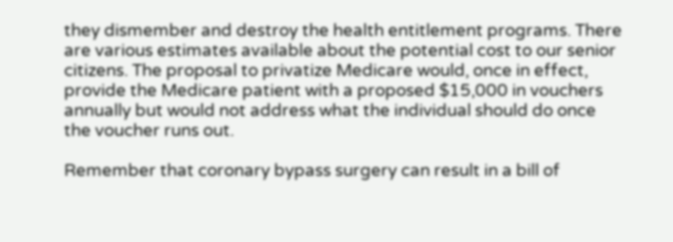they dismember and destroy the health entitlement programs. There are various estimates available about the potential cost to our senior citizens. The proposal to privatize Medicare would, once in effect, provide the Medicare patient with a proposed $15,000 in vouchers annually but would not address what the individual should do once the voucher runs out.

Remember that coronary bypass surgery can result in a bill of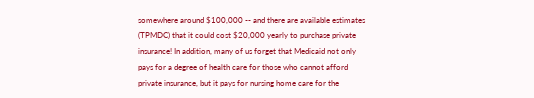somewhere around $100,000 -- and there are available estimates (TPMDC) that it could cost $20,000 yearly to purchase private insurance! In addition, many of us forget that Medicaid not only pays for a degree of health care for those who cannot afford private insurance, but it pays for nursing home care for the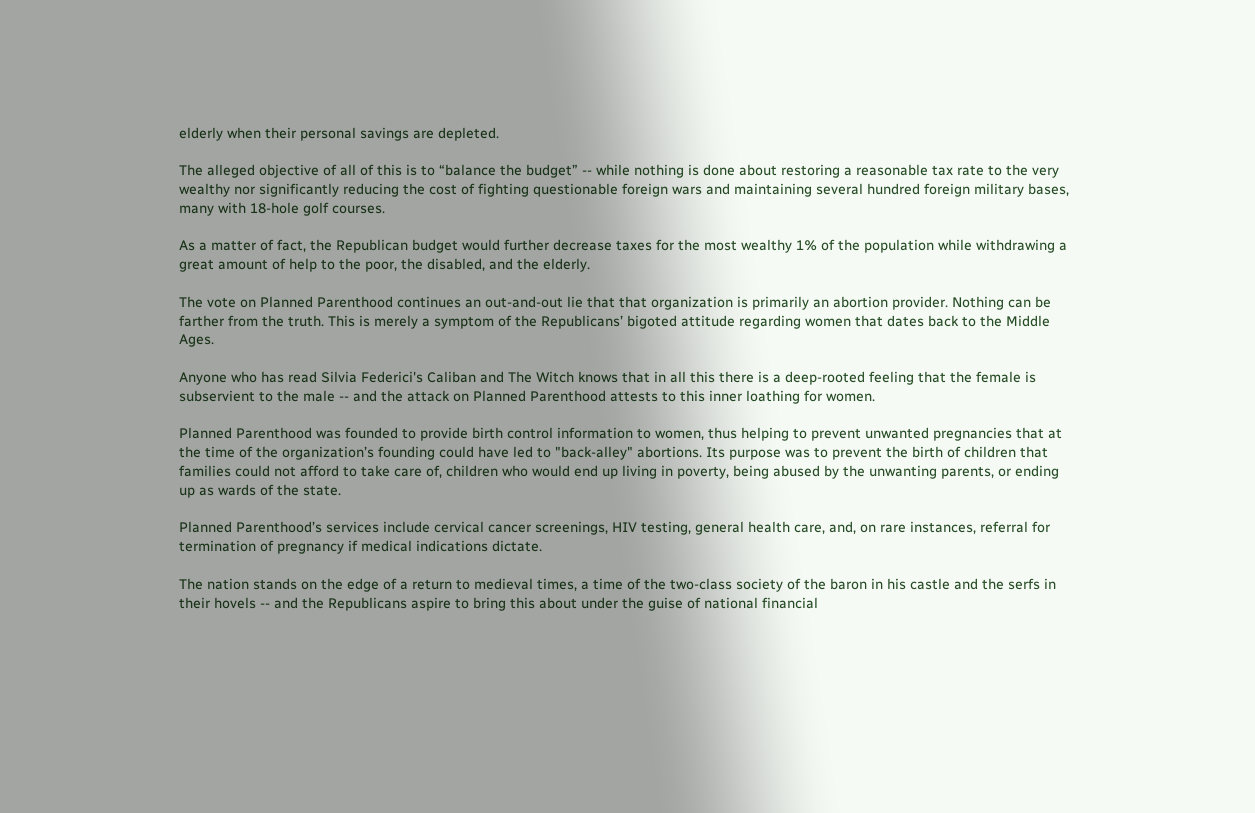elderly when their personal savings are depleted.

The alleged objective of all of this is to “balance the budget” -- while nothing is done about restoring a reasonable tax rate to the very wealthy nor significantly reducing the cost of fighting questionable foreign wars and maintaining several hundred foreign military bases, many with 18-hole golf courses.

As a matter of fact, the Republican budget would further decrease taxes for the most wealthy 1% of the population while withdrawing a great amount of help to the poor, the disabled, and the elderly.

The vote on Planned Parenthood continues an out-and-out lie that that organization is primarily an abortion provider. Nothing can be farther from the truth. This is merely a symptom of the Republicans’ bigoted attitude regarding women that dates back to the Middle Ages.

Anyone who has read Silvia Federici's Caliban and The Witch knows that in all this there is a deep-rooted feeling that the female is subservient to the male -- and the attack on Planned Parenthood attests to this inner loathing for women.

Planned Parenthood was founded to provide birth control information to women, thus helping to prevent unwanted pregnancies that at the time of the organization’s founding could have led to "back-alley" abortions. Its purpose was to prevent the birth of children that families could not afford to take care of, children who would end up living in poverty, being abused by the unwanting parents, or ending up as wards of the state.

Planned Parenthood’s services include cervical cancer screenings, HIV testing, general health care, and, on rare instances, referral for termination of pregnancy if medical indications dictate.

The nation stands on the edge of a return to medieval times, a time of the two-class society of the baron in his castle and the serfs in their hovels -- and the Republicans aspire to bring this about under the guise of national financial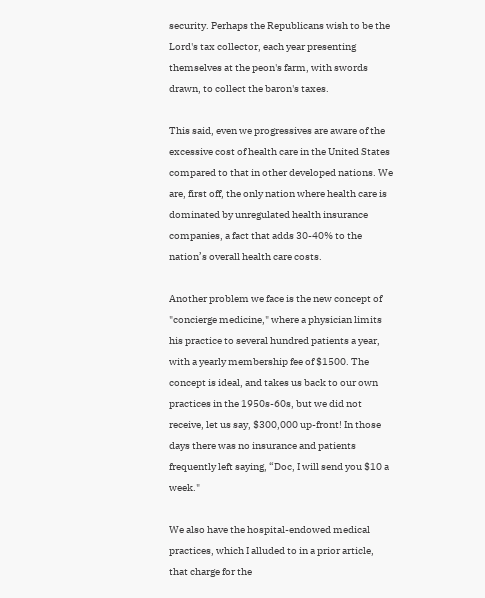security. Perhaps the Republicans wish to be the Lord's tax collector, each year presenting themselves at the peon's farm, with swords drawn, to collect the baron's taxes.

This said, even we progressives are aware of the excessive cost of health care in the United States compared to that in other developed nations. We are, first off, the only nation where health care is dominated by unregulated health insurance companies, a fact that adds 30-40% to the nation’s overall health care costs.

Another problem we face is the new concept of "concierge medicine," where a physician limits his practice to several hundred patients a year, with a yearly membership fee of $1500. The concept is ideal, and takes us back to our own practices in the 1950s-60s, but we did not receive, let us say, $300,000 up-front! In those days there was no insurance and patients frequently left saying, “Doc, I will send you $10 a week."

We also have the hospital-endowed medical practices, which I alluded to in a prior article, that charge for the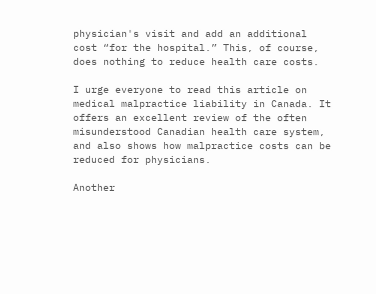physician's visit and add an additional cost “for the hospital.” This, of course, does nothing to reduce health care costs.

I urge everyone to read this article on medical malpractice liability in Canada. It offers an excellent review of the often misunderstood Canadian health care system, and also shows how malpractice costs can be reduced for physicians.

Another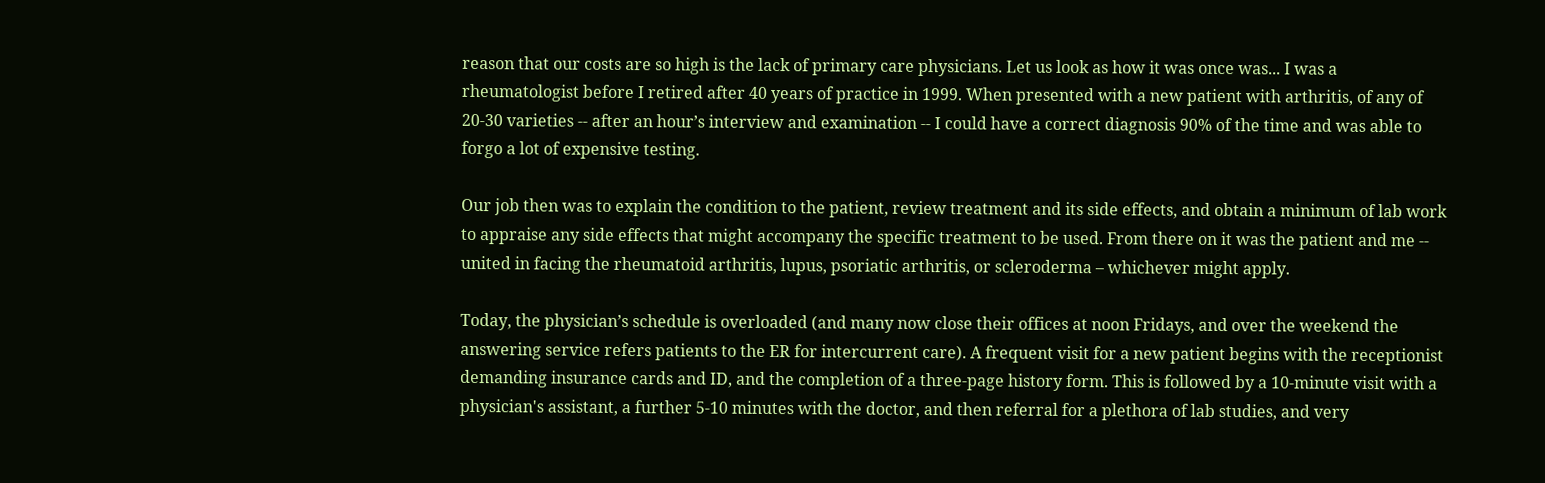reason that our costs are so high is the lack of primary care physicians. Let us look as how it was once was... I was a rheumatologist before I retired after 40 years of practice in 1999. When presented with a new patient with arthritis, of any of 20-30 varieties -- after an hour’s interview and examination -- I could have a correct diagnosis 90% of the time and was able to forgo a lot of expensive testing.

Our job then was to explain the condition to the patient, review treatment and its side effects, and obtain a minimum of lab work to appraise any side effects that might accompany the specific treatment to be used. From there on it was the patient and me -- united in facing the rheumatoid arthritis, lupus, psoriatic arthritis, or scleroderma – whichever might apply.

Today, the physician’s schedule is overloaded (and many now close their offices at noon Fridays, and over the weekend the answering service refers patients to the ER for intercurrent care). A frequent visit for a new patient begins with the receptionist demanding insurance cards and ID, and the completion of a three-page history form. This is followed by a 10-minute visit with a physician's assistant, a further 5-10 minutes with the doctor, and then referral for a plethora of lab studies, and very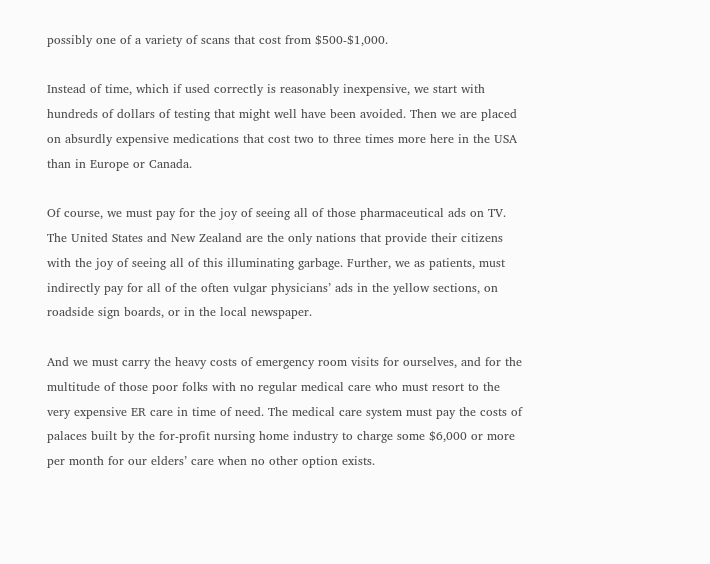possibly one of a variety of scans that cost from $500-$1,000.

Instead of time, which if used correctly is reasonably inexpensive, we start with hundreds of dollars of testing that might well have been avoided. Then we are placed on absurdly expensive medications that cost two to three times more here in the USA than in Europe or Canada.

Of course, we must pay for the joy of seeing all of those pharmaceutical ads on TV. The United States and New Zealand are the only nations that provide their citizens with the joy of seeing all of this illuminating garbage. Further, we as patients, must indirectly pay for all of the often vulgar physicians’ ads in the yellow sections, on roadside sign boards, or in the local newspaper.

And we must carry the heavy costs of emergency room visits for ourselves, and for the multitude of those poor folks with no regular medical care who must resort to the very expensive ER care in time of need. The medical care system must pay the costs of palaces built by the for-profit nursing home industry to charge some $6,000 or more per month for our elders’ care when no other option exists.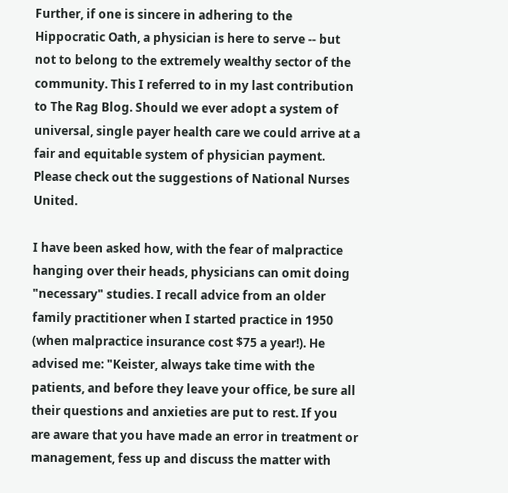Further, if one is sincere in adhering to the Hippocratic Oath, a physician is here to serve -- but not to belong to the extremely wealthy sector of the community. This I referred to in my last contribution to The Rag Blog. Should we ever adopt a system of universal, single payer health care we could arrive at a fair and equitable system of physician payment. Please check out the suggestions of National Nurses United.

I have been asked how, with the fear of malpractice hanging over their heads, physicians can omit doing "necessary" studies. I recall advice from an older family practitioner when I started practice in 1950 (when malpractice insurance cost $75 a year!). He advised me: "Keister, always take time with the patients, and before they leave your office, be sure all their questions and anxieties are put to rest. If you are aware that you have made an error in treatment or management, fess up and discuss the matter with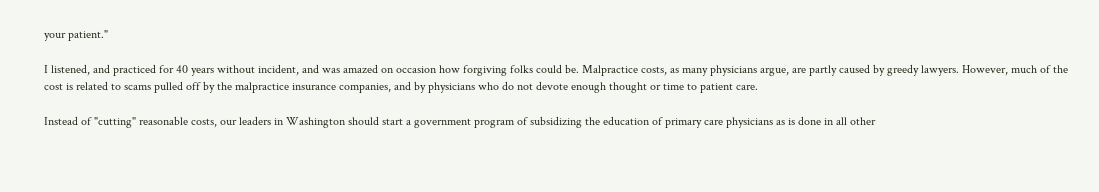your patient."

I listened, and practiced for 40 years without incident, and was amazed on occasion how forgiving folks could be. Malpractice costs, as many physicians argue, are partly caused by greedy lawyers. However, much of the cost is related to scams pulled off by the malpractice insurance companies, and by physicians who do not devote enough thought or time to patient care.

Instead of "cutting" reasonable costs, our leaders in Washington should start a government program of subsidizing the education of primary care physicians as is done in all other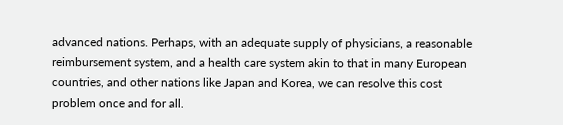advanced nations. Perhaps, with an adequate supply of physicians, a reasonable reimbursement system, and a health care system akin to that in many European countries, and other nations like Japan and Korea, we can resolve this cost problem once and for all.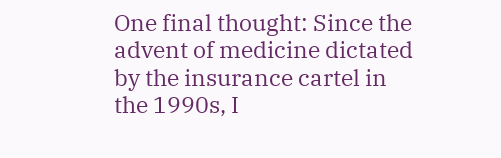One final thought: Since the advent of medicine dictated by the insurance cartel in the 1990s, I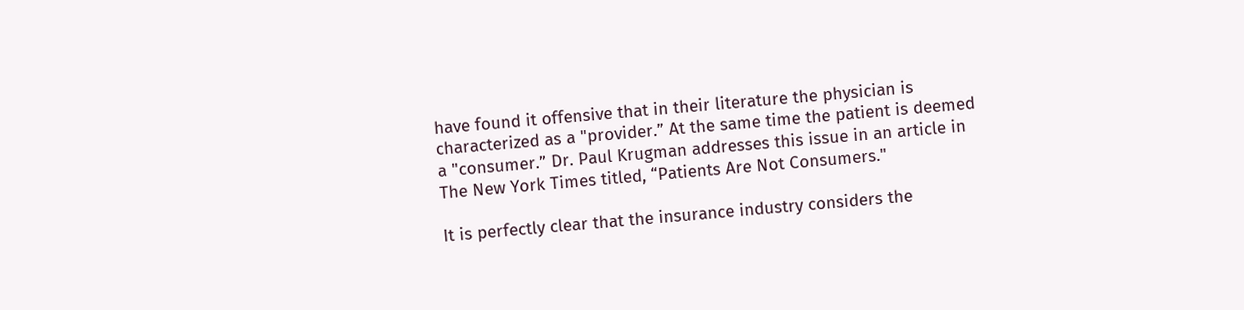have found it offensive that in their literature the physician is characterized as a "provider.” At the same time the patient is deemed a "consumer.” Dr. Paul Krugman addresses this issue in an article in The New York Times titled, “Patients Are Not Consumers."

It is perfectly clear that the insurance industry considers the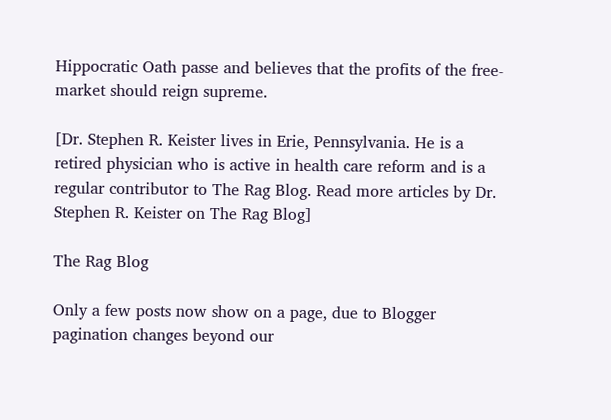Hippocratic Oath passe and believes that the profits of the free-market should reign supreme.

[Dr. Stephen R. Keister lives in Erie, Pennsylvania. He is a retired physician who is active in health care reform and is a regular contributor to The Rag Blog. Read more articles by Dr. Stephen R. Keister on The Rag Blog]

The Rag Blog

Only a few posts now show on a page, due to Blogger pagination changes beyond our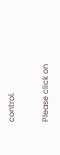control.

Please click on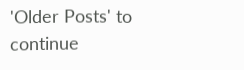'Older Posts' to continue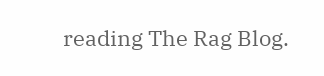reading The Rag Blog.